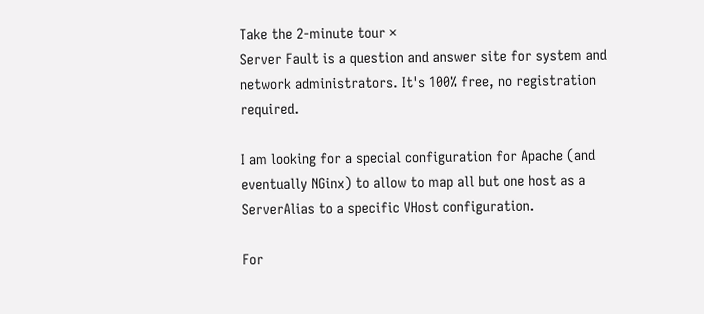Take the 2-minute tour ×
Server Fault is a question and answer site for system and network administrators. It's 100% free, no registration required.

I am looking for a special configuration for Apache (and eventually NGinx) to allow to map all but one host as a ServerAlias to a specific VHost configuration.

For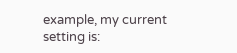example, my current setting is: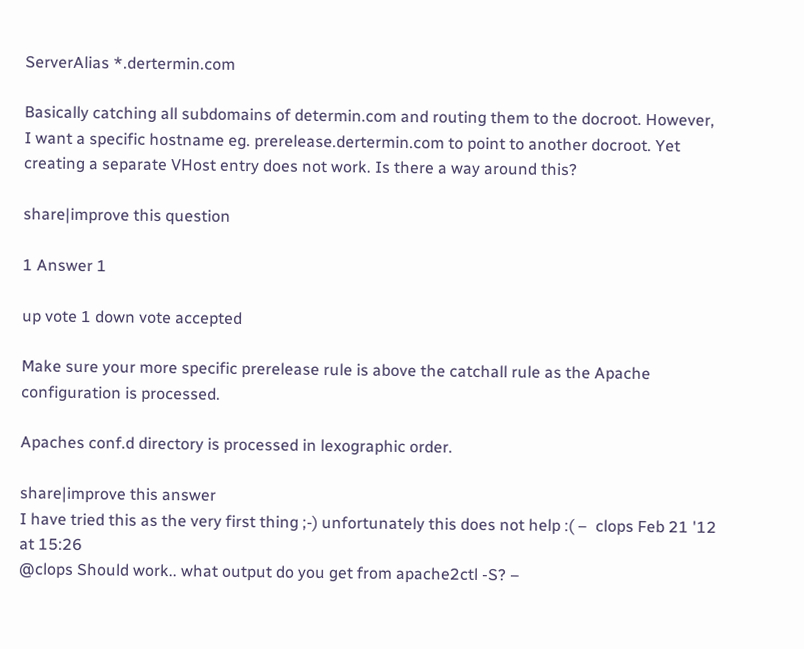ServerAlias *.dertermin.com

Basically catching all subdomains of determin.com and routing them to the docroot. However, I want a specific hostname eg. prerelease.dertermin.com to point to another docroot. Yet creating a separate VHost entry does not work. Is there a way around this?

share|improve this question

1 Answer 1

up vote 1 down vote accepted

Make sure your more specific prerelease rule is above the catchall rule as the Apache configuration is processed.

Apaches conf.d directory is processed in lexographic order.

share|improve this answer
I have tried this as the very first thing ;-) unfortunately this does not help :( –  clops Feb 21 '12 at 15:26
@clops Should work.. what output do you get from apache2ctl -S? –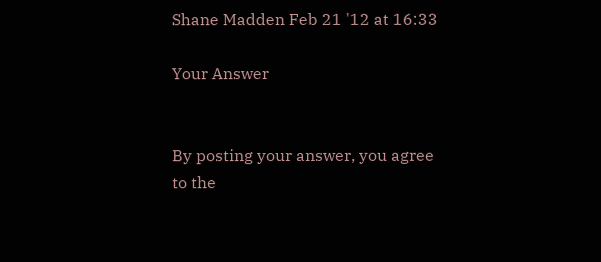Shane Madden Feb 21 '12 at 16:33

Your Answer


By posting your answer, you agree to the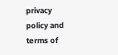privacy policy and terms of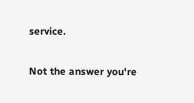service.

Not the answer you're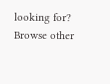looking for? Browse other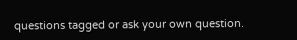questions tagged or ask your own question.